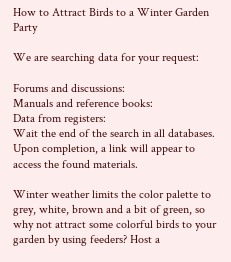How to Attract Birds to a Winter Garden Party

We are searching data for your request:

Forums and discussions:
Manuals and reference books:
Data from registers:
Wait the end of the search in all databases.
Upon completion, a link will appear to access the found materials.

Winter weather limits the color palette to grey, white, brown and a bit of green, so why not attract some colorful birds to your garden by using feeders? Host a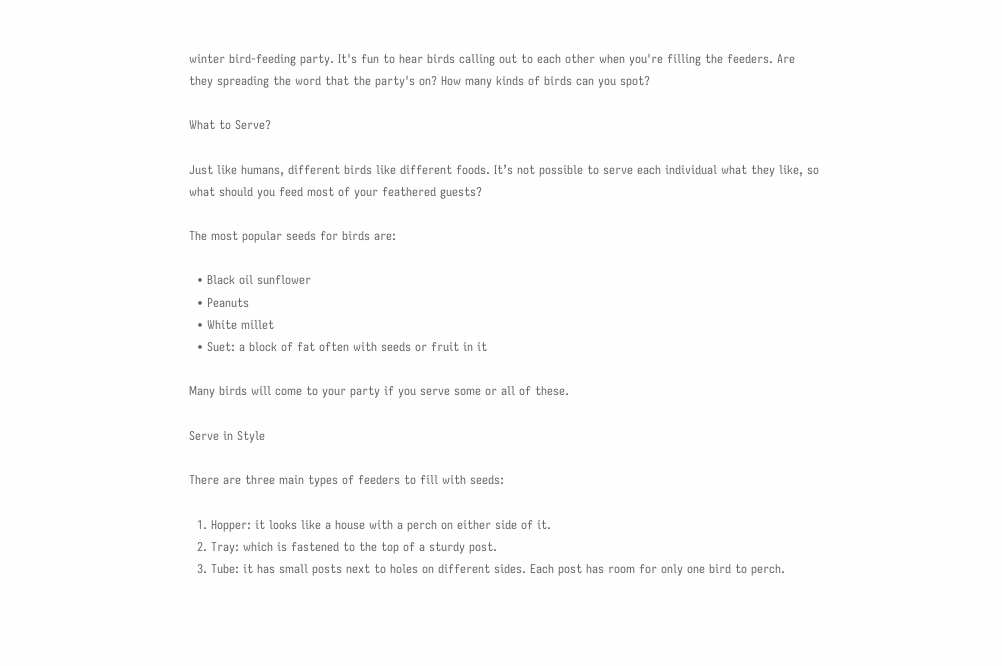winter bird-feeding party. It's fun to hear birds calling out to each other when you're filling the feeders. Are they spreading the word that the party's on? How many kinds of birds can you spot?

What to Serve?

Just like humans, different birds like different foods. It’s not possible to serve each individual what they like, so what should you feed most of your feathered guests?

The most popular seeds for birds are:

  • Black oil sunflower
  • Peanuts
  • White millet
  • Suet: a block of fat often with seeds or fruit in it

Many birds will come to your party if you serve some or all of these.

Serve in Style

There are three main types of feeders to fill with seeds:

  1. Hopper: it looks like a house with a perch on either side of it.
  2. Tray: which is fastened to the top of a sturdy post.
  3. Tube: it has small posts next to holes on different sides. Each post has room for only one bird to perch.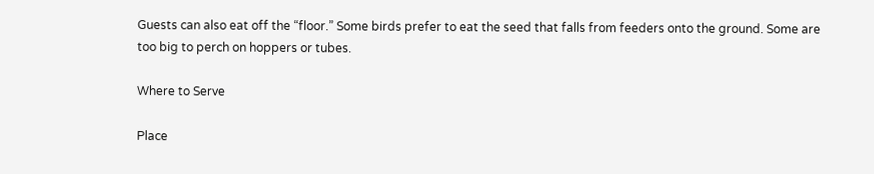Guests can also eat off the “floor.” Some birds prefer to eat the seed that falls from feeders onto the ground. Some are too big to perch on hoppers or tubes.

Where to Serve

Place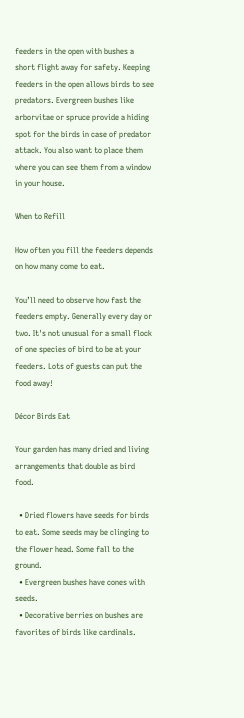feeders in the open with bushes a short flight away for safety. Keeping feeders in the open allows birds to see predators. Evergreen bushes like arborvitae or spruce provide a hiding spot for the birds in case of predator attack. You also want to place them where you can see them from a window in your house.

When to Refill

How often you fill the feeders depends on how many come to eat.

You’ll need to observe how fast the feeders empty. Generally every day or two. It's not unusual for a small flock of one species of bird to be at your feeders. Lots of guests can put the food away!

Décor Birds Eat

Your garden has many dried and living arrangements that double as bird food.

  • Dried flowers have seeds for birds to eat. Some seeds may be clinging to the flower head. Some fall to the ground.
  • Evergreen bushes have cones with seeds.
  • Decorative berries on bushes are favorites of birds like cardinals.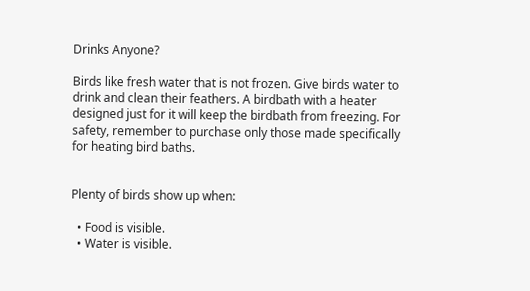Drinks Anyone?

Birds like fresh water that is not frozen. Give birds water to drink and clean their feathers. A birdbath with a heater designed just for it will keep the birdbath from freezing. For safety, remember to purchase only those made specifically for heating bird baths.


Plenty of birds show up when:

  • Food is visible.
  • Water is visible.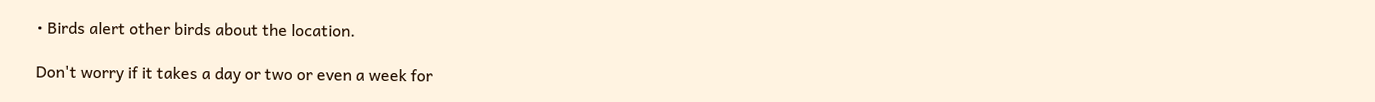• Birds alert other birds about the location.

Don't worry if it takes a day or two or even a week for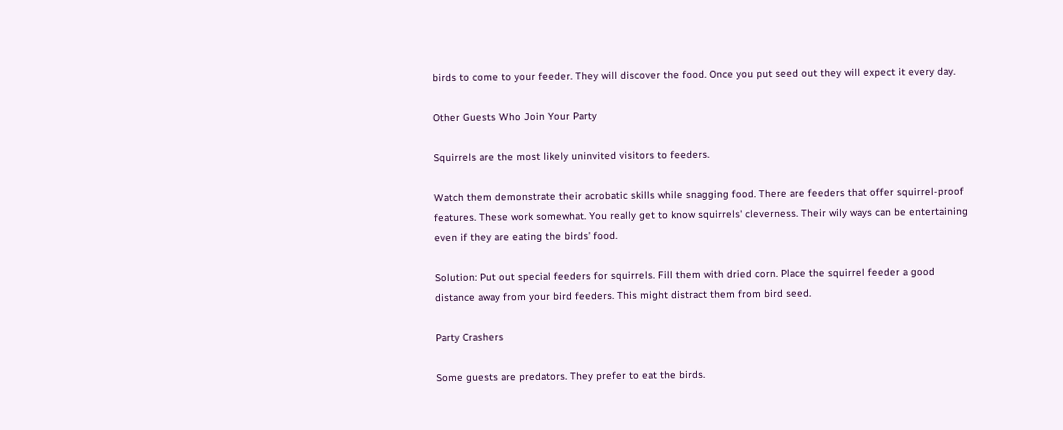birds to come to your feeder. They will discover the food. Once you put seed out they will expect it every day.

Other Guests Who Join Your Party

Squirrels are the most likely uninvited visitors to feeders.

Watch them demonstrate their acrobatic skills while snagging food. There are feeders that offer squirrel-proof features. These work somewhat. You really get to know squirrels' cleverness. Their wily ways can be entertaining even if they are eating the birds’ food.

Solution: Put out special feeders for squirrels. Fill them with dried corn. Place the squirrel feeder a good distance away from your bird feeders. This might distract them from bird seed.

Party Crashers

Some guests are predators. They prefer to eat the birds.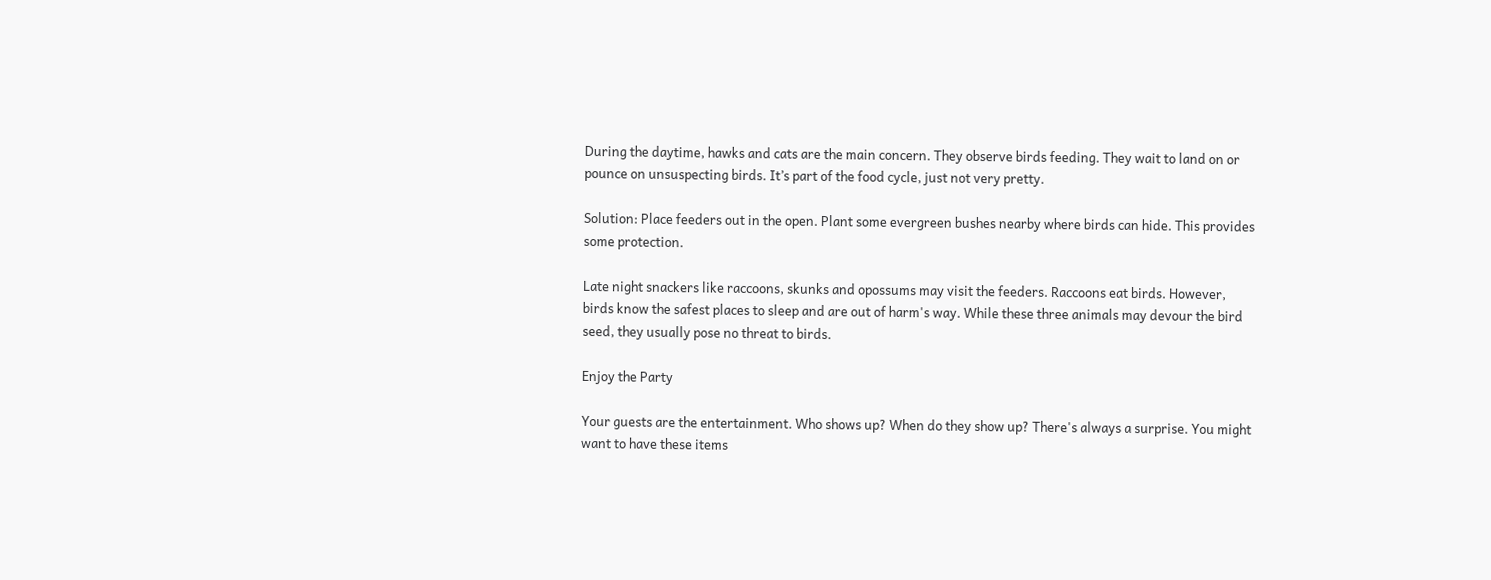During the daytime, hawks and cats are the main concern. They observe birds feeding. They wait to land on or pounce on unsuspecting birds. It’s part of the food cycle, just not very pretty.

Solution: Place feeders out in the open. Plant some evergreen bushes nearby where birds can hide. This provides some protection.

Late night snackers like raccoons, skunks and opossums may visit the feeders. Raccoons eat birds. However, birds know the safest places to sleep and are out of harm's way. While these three animals may devour the bird seed, they usually pose no threat to birds.

Enjoy the Party

Your guests are the entertainment. Who shows up? When do they show up? There's always a surprise. You might want to have these items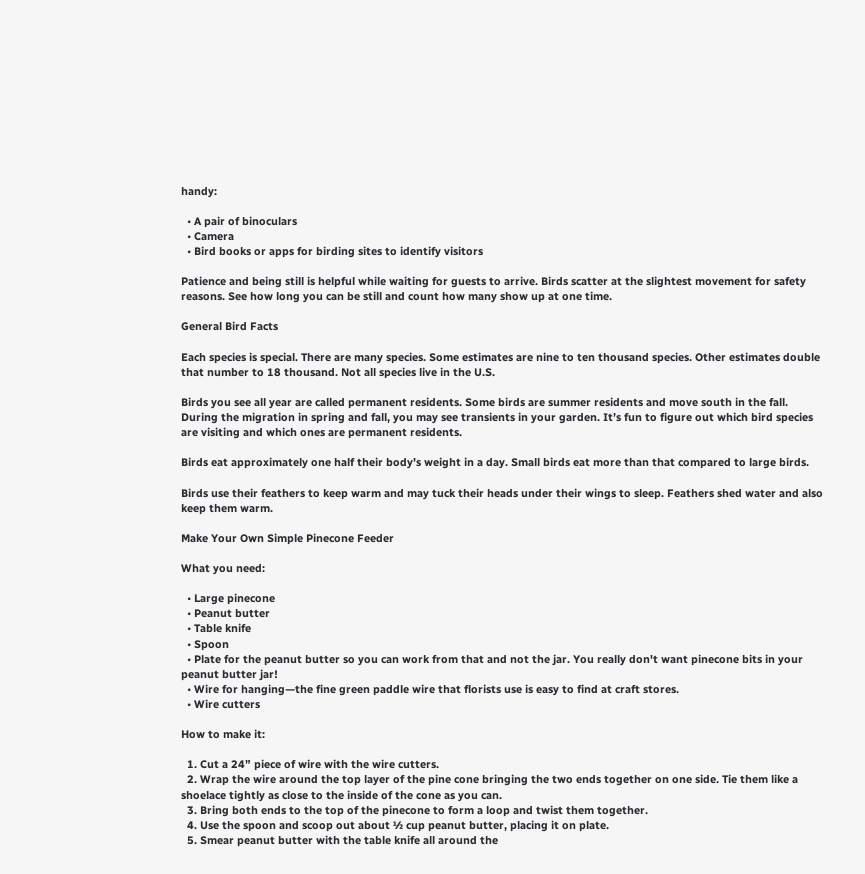handy:

  • A pair of binoculars
  • Camera
  • Bird books or apps for birding sites to identify visitors

Patience and being still is helpful while waiting for guests to arrive. Birds scatter at the slightest movement for safety reasons. See how long you can be still and count how many show up at one time.

General Bird Facts

Each species is special. There are many species. Some estimates are nine to ten thousand species. Other estimates double that number to 18 thousand. Not all species live in the U.S.

Birds you see all year are called permanent residents. Some birds are summer residents and move south in the fall. During the migration in spring and fall, you may see transients in your garden. It’s fun to figure out which bird species are visiting and which ones are permanent residents.

Birds eat approximately one half their body’s weight in a day. Small birds eat more than that compared to large birds.

Birds use their feathers to keep warm and may tuck their heads under their wings to sleep. Feathers shed water and also keep them warm.

Make Your Own Simple Pinecone Feeder

What you need:

  • Large pinecone
  • Peanut butter
  • Table knife
  • Spoon
  • Plate for the peanut butter so you can work from that and not the jar. You really don't want pinecone bits in your peanut butter jar!
  • Wire for hanging—the fine green paddle wire that florists use is easy to find at craft stores.
  • Wire cutters

How to make it:

  1. Cut a 24” piece of wire with the wire cutters.
  2. Wrap the wire around the top layer of the pine cone bringing the two ends together on one side. Tie them like a shoelace tightly as close to the inside of the cone as you can.
  3. Bring both ends to the top of the pinecone to form a loop and twist them together.
  4. Use the spoon and scoop out about ½ cup peanut butter, placing it on plate.
  5. Smear peanut butter with the table knife all around the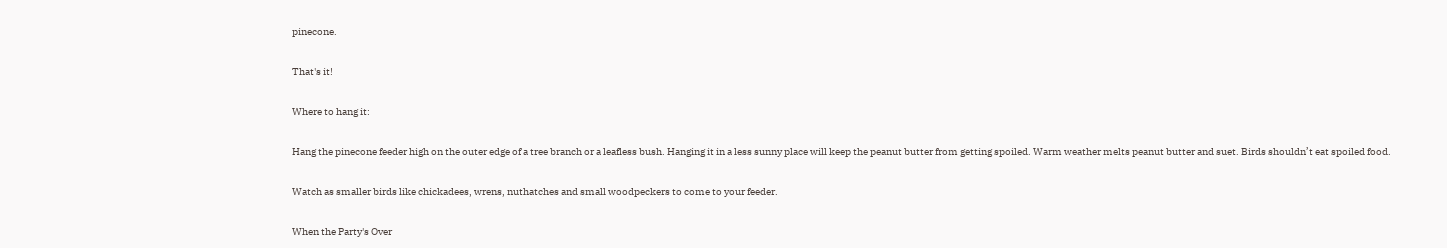pinecone.

That's it!

Where to hang it:

Hang the pinecone feeder high on the outer edge of a tree branch or a leafless bush. Hanging it in a less sunny place will keep the peanut butter from getting spoiled. Warm weather melts peanut butter and suet. Birds shouldn’t eat spoiled food.

Watch as smaller birds like chickadees, wrens, nuthatches and small woodpeckers to come to your feeder.

When the Party's Over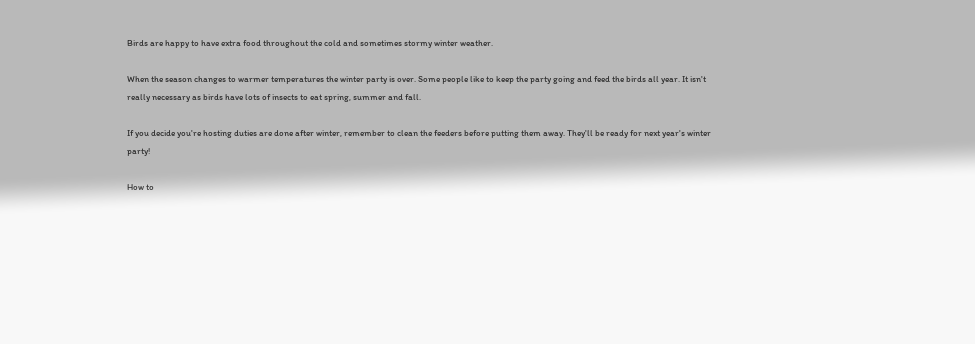Birds are happy to have extra food throughout the cold and sometimes stormy winter weather.

When the season changes to warmer temperatures the winter party is over. Some people like to keep the party going and feed the birds all year. It isn't really necessary as birds have lots of insects to eat spring, summer and fall.

If you decide you're hosting duties are done after winter, remember to clean the feeders before putting them away. They'll be ready for next year's winter party!

How to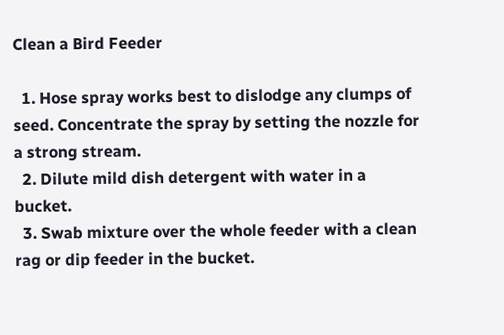Clean a Bird Feeder

  1. Hose spray works best to dislodge any clumps of seed. Concentrate the spray by setting the nozzle for a strong stream.
  2. Dilute mild dish detergent with water in a bucket.
  3. Swab mixture over the whole feeder with a clean rag or dip feeder in the bucket.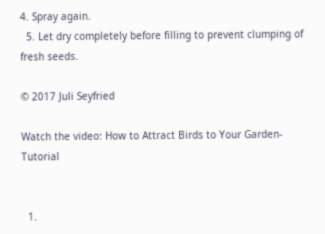4. Spray again.
  5. Let dry completely before filling to prevent clumping of fresh seeds.

© 2017 Juli Seyfried

Watch the video: How to Attract Birds to Your Garden-Tutorial


  1.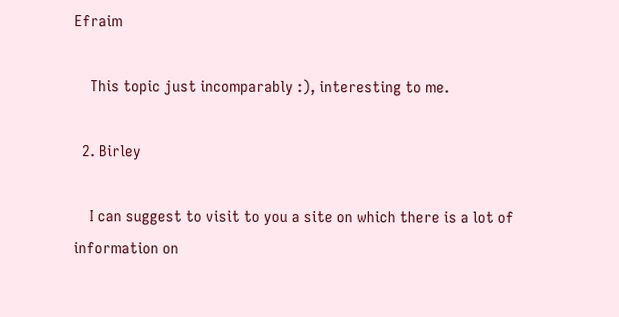Efraim

    This topic just incomparably :), interesting to me.

  2. Birley

    I can suggest to visit to you a site on which there is a lot of information on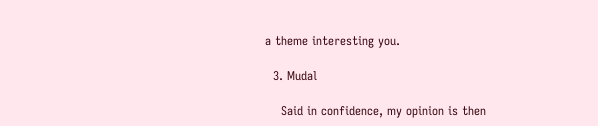a theme interesting you.

  3. Mudal

    Said in confidence, my opinion is then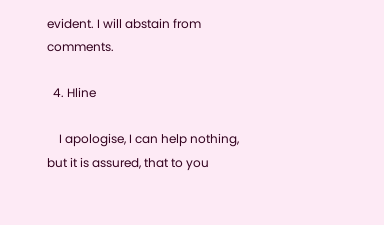evident. I will abstain from comments.

  4. Hline

    I apologise, I can help nothing, but it is assured, that to you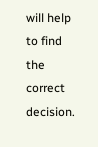will help to find the correct decision.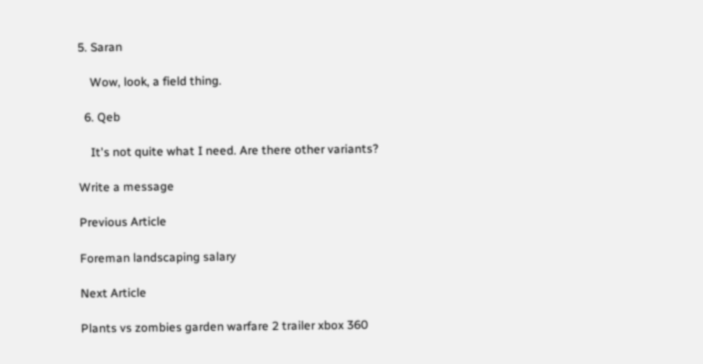5. Saran

    Wow, look, a field thing.

  6. Qeb

    It's not quite what I need. Are there other variants?

Write a message

Previous Article

Foreman landscaping salary

Next Article

Plants vs zombies garden warfare 2 trailer xbox 360